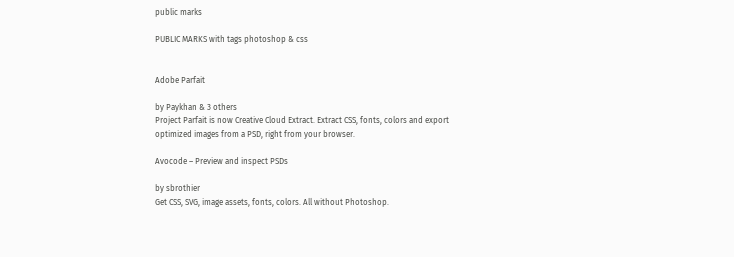public marks

PUBLIC MARKS with tags photoshop & css


Adobe Parfait

by Paykhan & 3 others
Project Parfait is now Creative Cloud Extract. Extract CSS, fonts, colors and export optimized images from a PSD, right from your browser.

Avocode – Preview and inspect PSDs

by sbrothier
Get CSS, SVG, image assets, fonts, colors. All without Photoshop.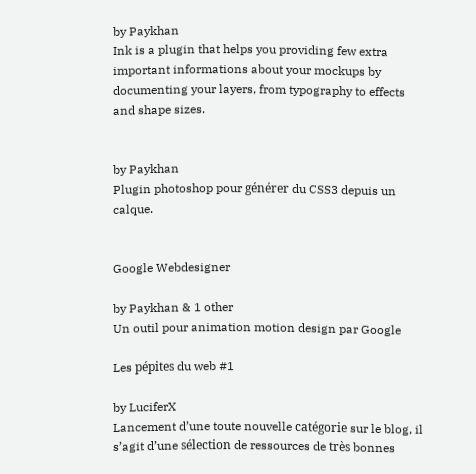by Paykhan
Ink is a plugin that helps you providing few extra important informations about your mockups by documenting your layers, from typography to effects and shape sizes.


by Paykhan
Plugin photoshop pour générer du CSS3 depuis un calque.


Google Webdesigner

by Paykhan & 1 other
Un outil pour animation motion design par Google

Les pépites du web #1

by LuciferX
Lancement d’une toute nouvelle catégorie sur le blog, il s’agit d’une sélection de ressources de très bonnes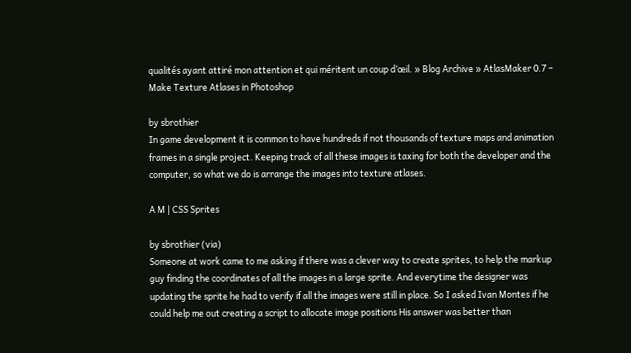qualités ayant attiré mon attention et qui méritent un coup d’œil. » Blog Archive » AtlasMaker 0.7 – Make Texture Atlases in Photoshop

by sbrothier
In game development it is common to have hundreds if not thousands of texture maps and animation frames in a single project. Keeping track of all these images is taxing for both the developer and the computer, so what we do is arrange the images into texture atlases.

A M | CSS Sprites

by sbrothier (via)
Someone at work came to me asking if there was a clever way to create sprites, to help the markup guy finding the coordinates of all the images in a large sprite. And everytime the designer was updating the sprite he had to verify if all the images were still in place. So I asked Ivan Montes if he could help me out creating a script to allocate image positions His answer was better than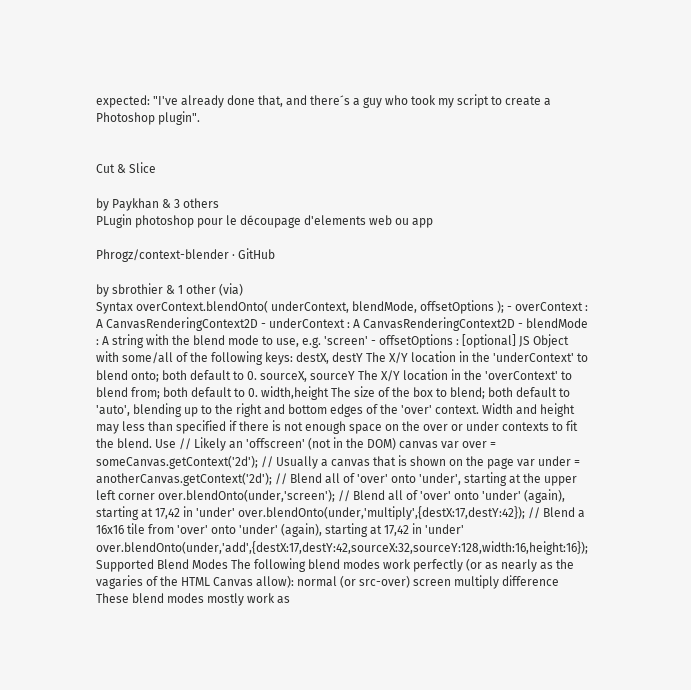expected: "I've already done that, and there´s a guy who took my script to create a Photoshop plugin".


Cut & Slice

by Paykhan & 3 others
PLugin photoshop pour le découpage d'elements web ou app

Phrogz/context-blender · GitHub

by sbrothier & 1 other (via)
Syntax overContext.blendOnto( underContext, blendMode, offsetOptions ); - overContext : A CanvasRenderingContext2D - underContext : A CanvasRenderingContext2D - blendMode : A string with the blend mode to use, e.g. 'screen' - offsetOptions : [optional] JS Object with some/all of the following keys: destX, destY The X/Y location in the 'underContext' to blend onto; both default to 0. sourceX, sourceY The X/Y location in the 'overContext' to blend from; both default to 0. width,height The size of the box to blend; both default to 'auto', blending up to the right and bottom edges of the 'over' context. Width and height may less than specified if there is not enough space on the over or under contexts to fit the blend. Use // Likely an 'offscreen' (not in the DOM) canvas var over = someCanvas.getContext('2d'); // Usually a canvas that is shown on the page var under = anotherCanvas.getContext('2d'); // Blend all of 'over' onto 'under', starting at the upper left corner over.blendOnto(under,'screen'); // Blend all of 'over' onto 'under' (again), starting at 17,42 in 'under' over.blendOnto(under,'multiply',{destX:17,destY:42}); // Blend a 16x16 tile from 'over' onto 'under' (again), starting at 17,42 in 'under' over.blendOnto(under,'add',{destX:17,destY:42,sourceX:32,sourceY:128,width:16,height:16}); Supported Blend Modes The following blend modes work perfectly (or as nearly as the vagaries of the HTML Canvas allow): normal (or src-over) screen multiply difference These blend modes mostly work as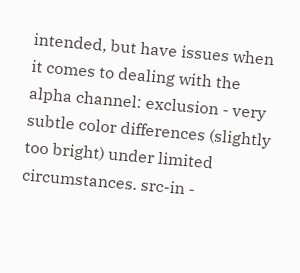intended, but have issues when it comes to dealing with the alpha channel: exclusion - very subtle color differences (slightly too bright) under limited circumstances. src-in -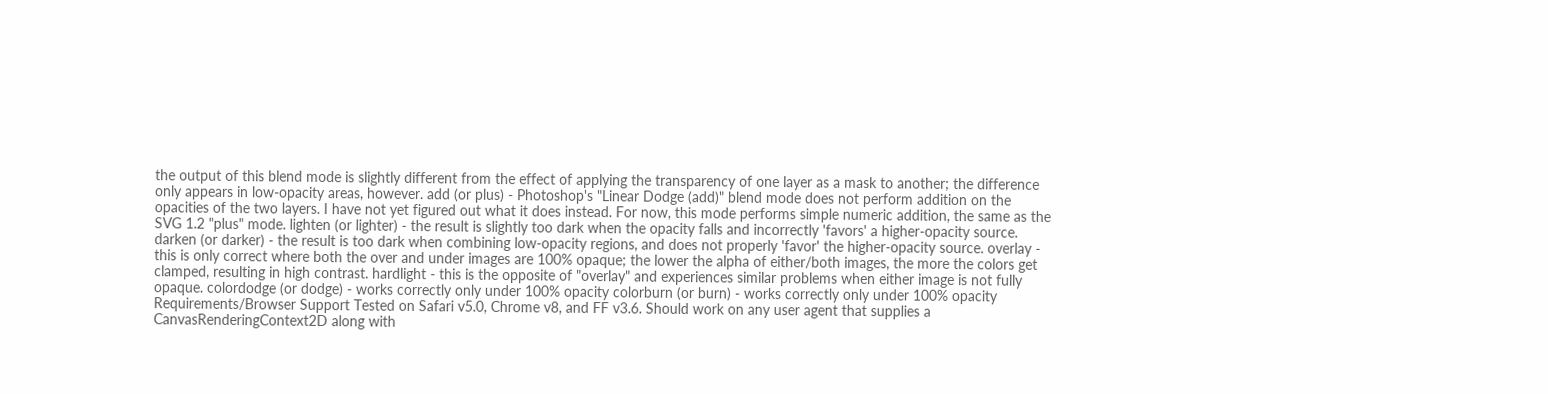the output of this blend mode is slightly different from the effect of applying the transparency of one layer as a mask to another; the difference only appears in low-opacity areas, however. add (or plus) - Photoshop's "Linear Dodge (add)" blend mode does not perform addition on the opacities of the two layers. I have not yet figured out what it does instead. For now, this mode performs simple numeric addition, the same as the SVG 1.2 "plus" mode. lighten (or lighter) - the result is slightly too dark when the opacity falls and incorrectly 'favors' a higher-opacity source. darken (or darker) - the result is too dark when combining low-opacity regions, and does not properly 'favor' the higher-opacity source. overlay - this is only correct where both the over and under images are 100% opaque; the lower the alpha of either/both images, the more the colors get clamped, resulting in high contrast. hardlight - this is the opposite of "overlay" and experiences similar problems when either image is not fully opaque. colordodge (or dodge) - works correctly only under 100% opacity colorburn (or burn) - works correctly only under 100% opacity Requirements/Browser Support Tested on Safari v5.0, Chrome v8, and FF v3.6. Should work on any user agent that supplies a CanvasRenderingContext2D along with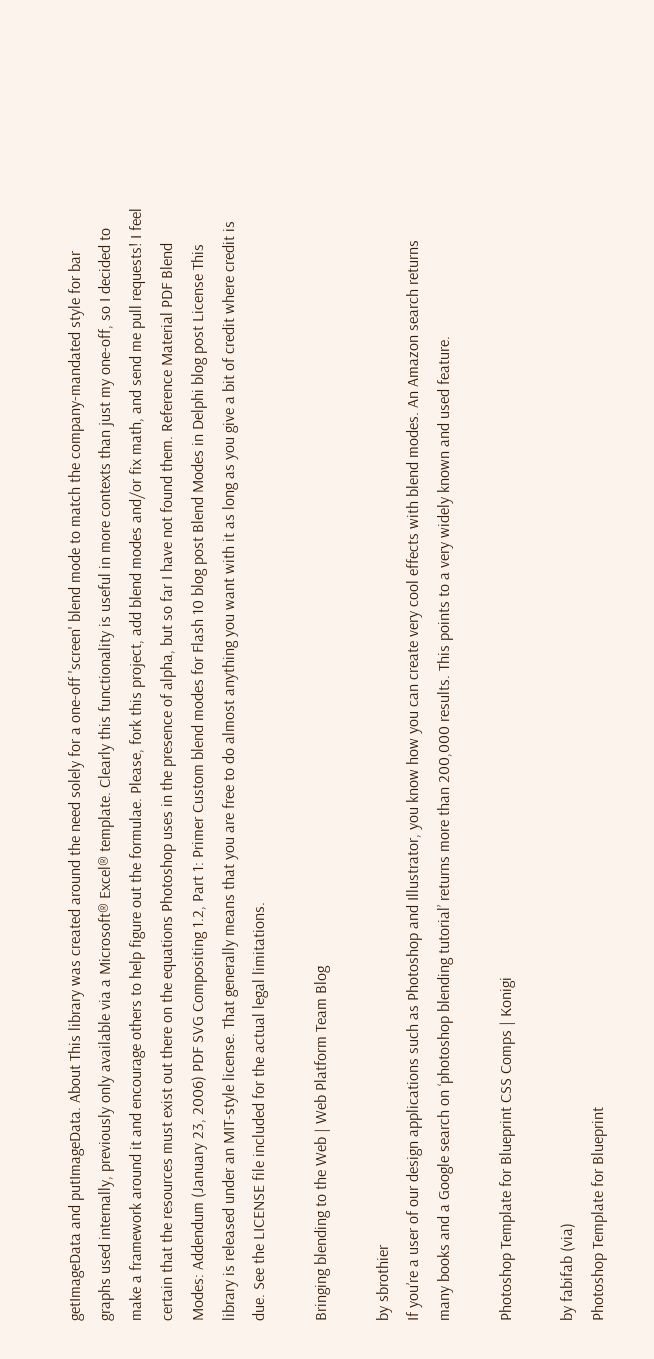getImageData and putImageData. About This library was created around the need solely for a one-off 'screen' blend mode to match the company-mandated style for bar graphs used internally, previously only available via a Microsoft® Excel® template. Clearly this functionality is useful in more contexts than just my one-off, so I decided to make a framework around it and encourage others to help figure out the formulae. Please, fork this project, add blend modes and/or fix math, and send me pull requests! I feel certain that the resources must exist out there on the equations Photoshop uses in the presence of alpha, but so far I have not found them. Reference Material PDF Blend Modes: Addendum (January 23, 2006) PDF SVG Compositing 1.2, Part 1: Primer Custom blend modes for Flash 10 blog post Blend Modes in Delphi blog post License This library is released under an MIT-style license. That generally means that you are free to do almost anything you want with it as long as you give a bit of credit where credit is due. See the LICENSE file included for the actual legal limitations.

Bringing blending to the Web | Web Platform Team Blog

by sbrothier
If you’re a user of our design applications such as Photoshop and Illustrator, you know how you can create very cool effects with blend modes. An Amazon search returns many books and a Google search on ‘photoshop blending tutorial’ returns more than 200,000 results. This points to a very widely known and used feature.

Photoshop Template for Blueprint CSS Comps | Konigi

by fabifab (via)
Photoshop Template for Blueprint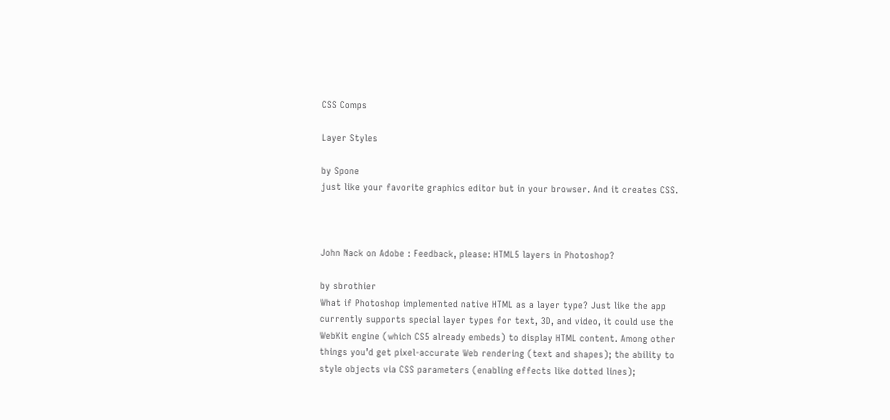CSS Comps

Layer Styles

by Spone
just like your favorite graphics editor but in your browser. And it creates CSS.



John Nack on Adobe : Feedback, please: HTML5 layers in Photoshop?

by sbrothier
What if Photoshop implemented native HTML as a layer type? Just like the app currently supports special layer types for text, 3D, and video, it could use the WebKit engine (which CS5 already embeds) to display HTML content. Among other things you’d get pixel-accurate Web rendering (text and shapes); the ability to style objects via CSS parameters (enabling effects like dotted lines);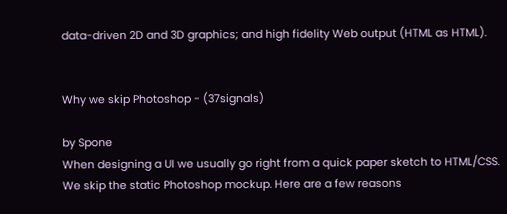data-driven 2D and 3D graphics; and high fidelity Web output (HTML as HTML).


Why we skip Photoshop - (37signals)

by Spone
When designing a UI we usually go right from a quick paper sketch to HTML/CSS. We skip the static Photoshop mockup. Here are a few reasons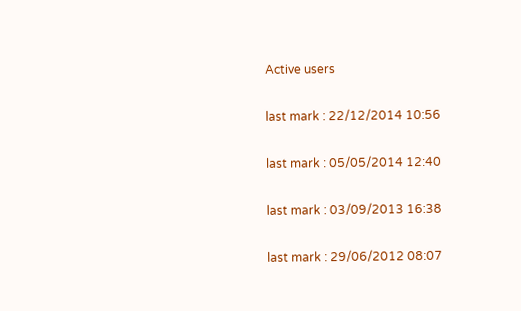Active users

last mark : 22/12/2014 10:56

last mark : 05/05/2014 12:40

last mark : 03/09/2013 16:38

last mark : 29/06/2012 08:07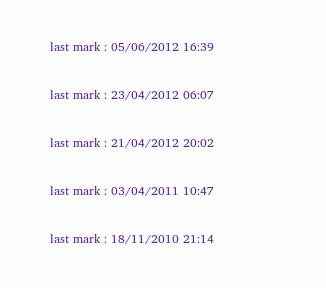last mark : 05/06/2012 16:39

last mark : 23/04/2012 06:07

last mark : 21/04/2012 20:02

last mark : 03/04/2011 10:47

last mark : 18/11/2010 21:14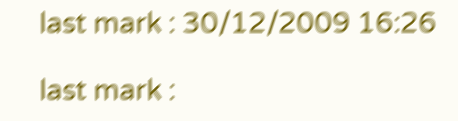last mark : 30/12/2009 16:26

last mark :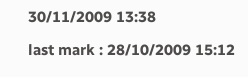30/11/2009 13:38

last mark : 28/10/2009 15:12